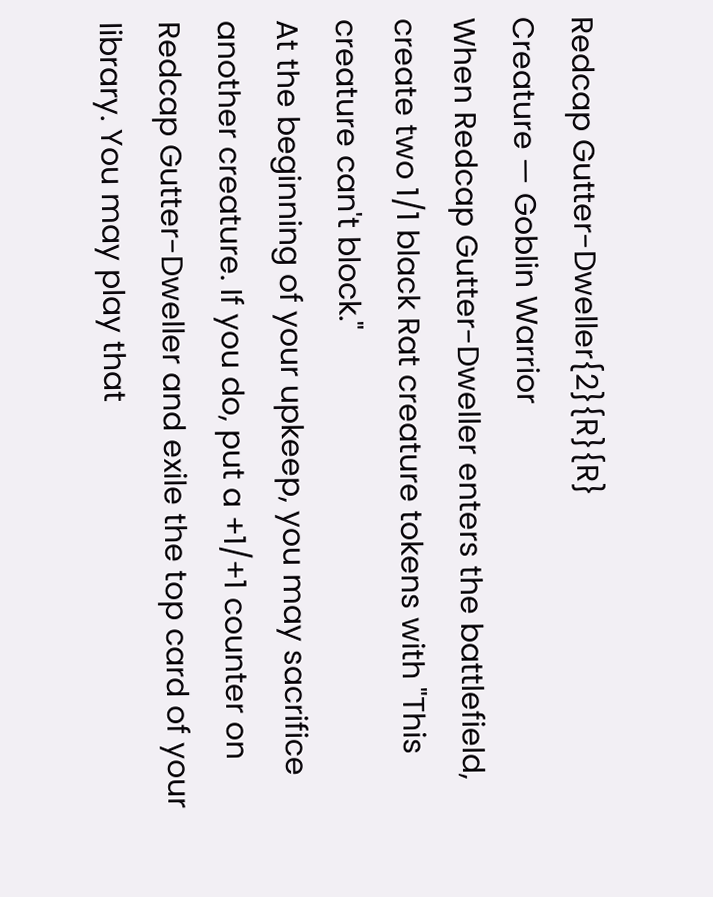Redcap Gutter-Dweller{2}{R}{R}
Creature — Goblin Warrior
When Redcap Gutter-Dweller enters the battlefield, create two 1/1 black Rat creature tokens with "This creature can't block."
At the beginning of your upkeep, you may sacrifice another creature. If you do, put a +1/+1 counter on Redcap Gutter-Dweller and exile the top card of your library. You may play that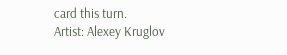card this turn.
Artist: Alexey Kruglov